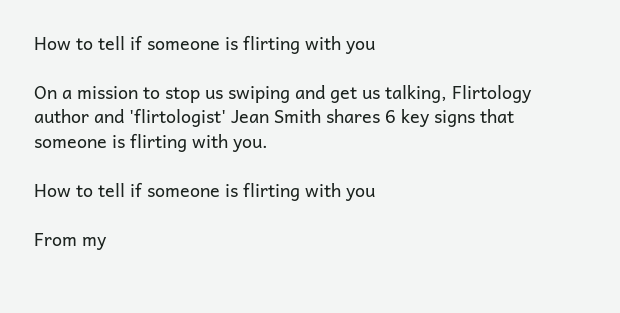How to tell if someone is flirting with you

On a mission to stop us swiping and get us talking, Flirtology author and 'flirtologist' Jean Smith shares 6 key signs that someone is flirting with you.

How to tell if someone is flirting with you

From my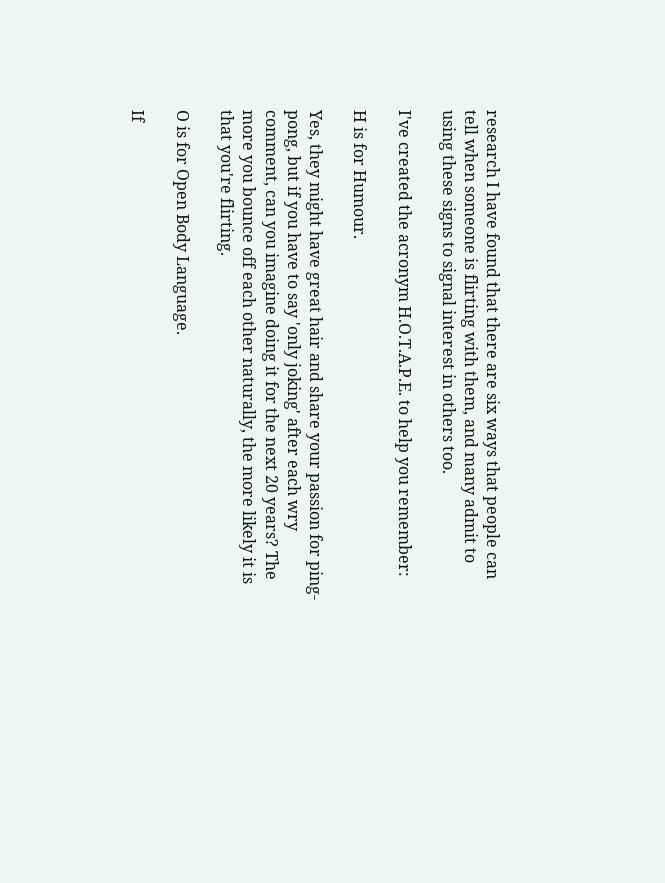research I have found that there are six ways that people can tell when someone is flirting with them, and many admit to using these signs to signal interest in others too.

I've created the acronym H.O.T.A.P.E. to help you remember:

H is for Humour.

Yes, they might have great hair and share your passion for ping-pong, but if you have to say 'only joking' after each wry comment, can you imagine doing it for the next 20 years? The more you bounce off each other naturally, the more likely it is that you're flirting.

O is for Open Body Language.

If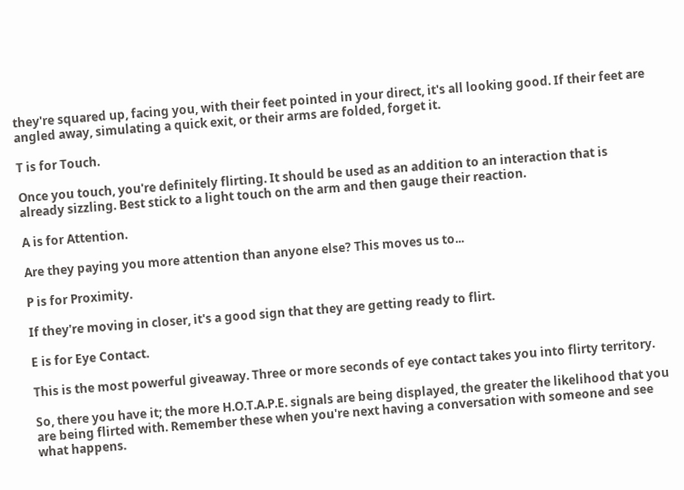they're squared up, facing you, with their feet pointed in your direct, it's all looking good. If their feet are angled away, simulating a quick exit, or their arms are folded, forget it.

T is for Touch.

Once you touch, you're definitely flirting. It should be used as an addition to an interaction that is already sizzling. Best stick to a light touch on the arm and then gauge their reaction.

A is for Attention.

Are they paying you more attention than anyone else? This moves us to...

P is for Proximity.

If they're moving in closer, it's a good sign that they are getting ready to flirt.

E is for Eye Contact.

This is the most powerful giveaway. Three or more seconds of eye contact takes you into flirty territory.

So, there you have it; the more H.O.T.A.P.E. signals are being displayed, the greater the likelihood that you are being flirted with. Remember these when you're next having a conversation with someone and see what happens.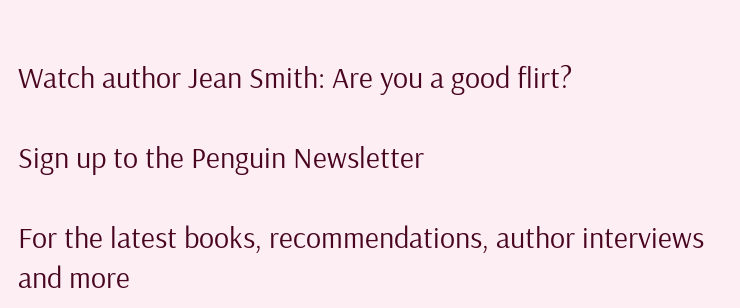Watch author Jean Smith: Are you a good flirt?

Sign up to the Penguin Newsletter

For the latest books, recommendations, author interviews and more